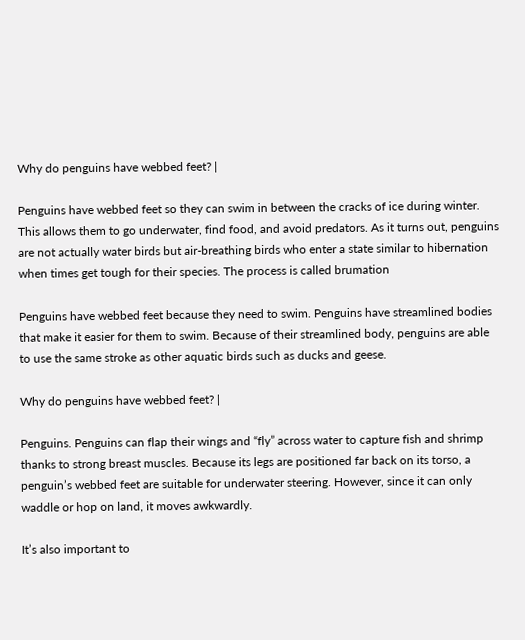Why do penguins have webbed feet? |

Penguins have webbed feet so they can swim in between the cracks of ice during winter. This allows them to go underwater, find food, and avoid predators. As it turns out, penguins are not actually water birds but air-breathing birds who enter a state similar to hibernation when times get tough for their species. The process is called brumation

Penguins have webbed feet because they need to swim. Penguins have streamlined bodies that make it easier for them to swim. Because of their streamlined body, penguins are able to use the same stroke as other aquatic birds such as ducks and geese.

Why do penguins have webbed feet? |

Penguins. Penguins can flap their wings and “fly” across water to capture fish and shrimp thanks to strong breast muscles. Because its legs are positioned far back on its torso, a penguin’s webbed feet are suitable for underwater steering. However, since it can only waddle or hop on land, it moves awkwardly.

It’s also important to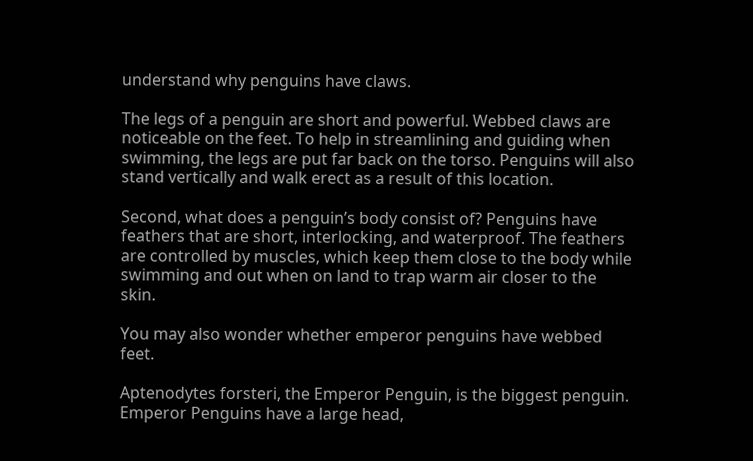understand why penguins have claws.

The legs of a penguin are short and powerful. Webbed claws are noticeable on the feet. To help in streamlining and guiding when swimming, the legs are put far back on the torso. Penguins will also stand vertically and walk erect as a result of this location.

Second, what does a penguin’s body consist of? Penguins have feathers that are short, interlocking, and waterproof. The feathers are controlled by muscles, which keep them close to the body while swimming and out when on land to trap warm air closer to the skin.

You may also wonder whether emperor penguins have webbed feet.

Aptenodytes forsteri, the Emperor Penguin, is the biggest penguin. Emperor Penguins have a large head,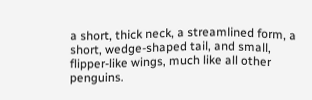a short, thick neck, a streamlined form, a short, wedge-shaped tail, and small, flipper-like wings, much like all other penguins.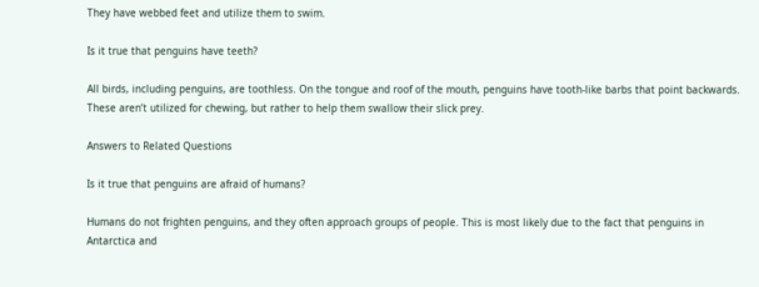They have webbed feet and utilize them to swim.

Is it true that penguins have teeth?

All birds, including penguins, are toothless. On the tongue and roof of the mouth, penguins have tooth-like barbs that point backwards. These aren’t utilized for chewing, but rather to help them swallow their slick prey.

Answers to Related Questions

Is it true that penguins are afraid of humans?

Humans do not frighten penguins, and they often approach groups of people. This is most likely due to the fact that penguins in Antarctica and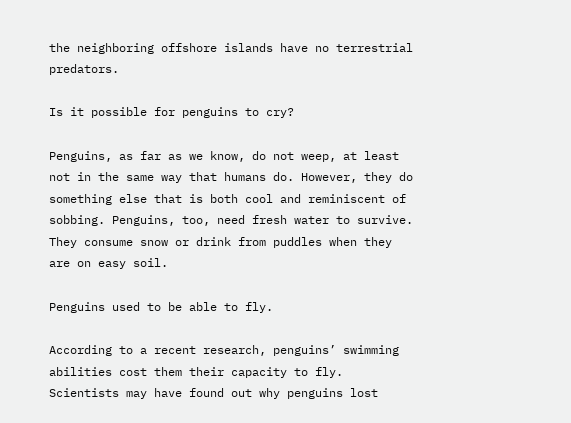the neighboring offshore islands have no terrestrial predators.

Is it possible for penguins to cry?

Penguins, as far as we know, do not weep, at least not in the same way that humans do. However, they do something else that is both cool and reminiscent of sobbing. Penguins, too, need fresh water to survive. They consume snow or drink from puddles when they are on easy soil.

Penguins used to be able to fly.

According to a recent research, penguins’ swimming abilities cost them their capacity to fly. Scientists may have found out why penguins lost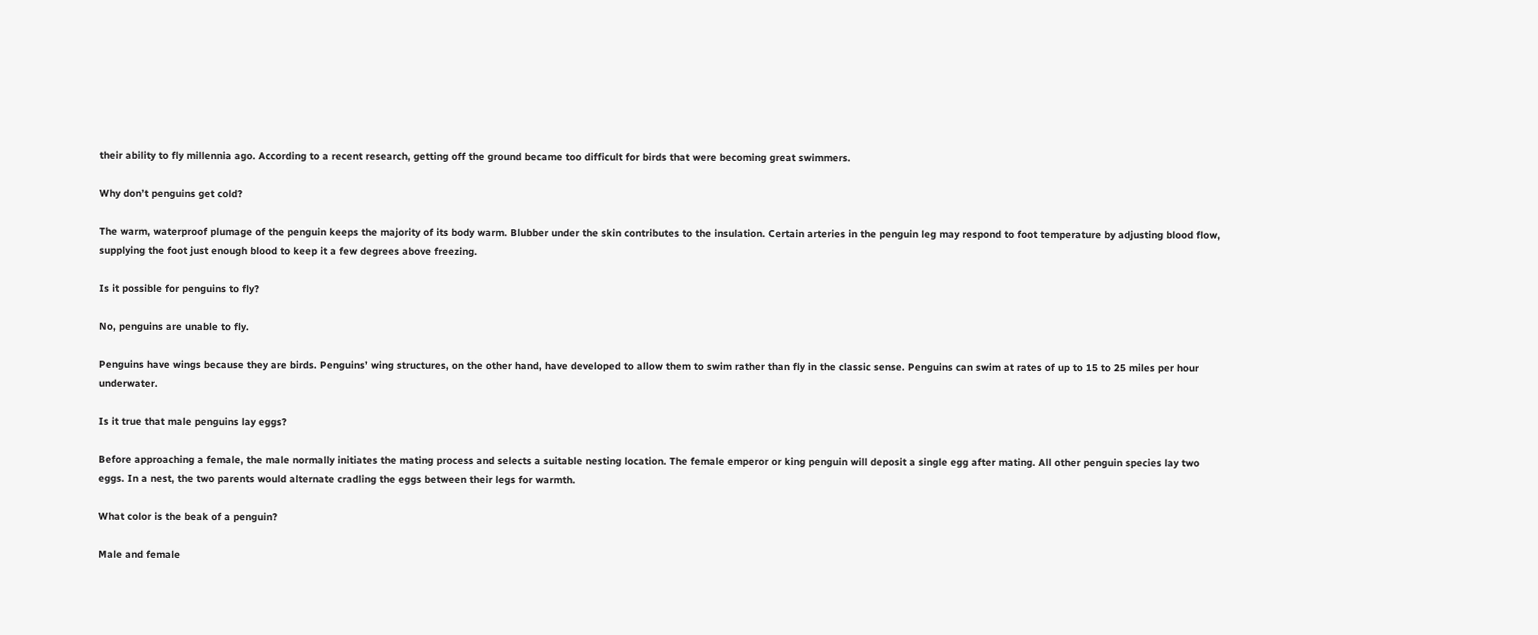their ability to fly millennia ago. According to a recent research, getting off the ground became too difficult for birds that were becoming great swimmers.

Why don’t penguins get cold?

The warm, waterproof plumage of the penguin keeps the majority of its body warm. Blubber under the skin contributes to the insulation. Certain arteries in the penguin leg may respond to foot temperature by adjusting blood flow, supplying the foot just enough blood to keep it a few degrees above freezing.

Is it possible for penguins to fly?

No, penguins are unable to fly.

Penguins have wings because they are birds. Penguins’ wing structures, on the other hand, have developed to allow them to swim rather than fly in the classic sense. Penguins can swim at rates of up to 15 to 25 miles per hour underwater.

Is it true that male penguins lay eggs?

Before approaching a female, the male normally initiates the mating process and selects a suitable nesting location. The female emperor or king penguin will deposit a single egg after mating. All other penguin species lay two eggs. In a nest, the two parents would alternate cradling the eggs between their legs for warmth.

What color is the beak of a penguin?

Male and female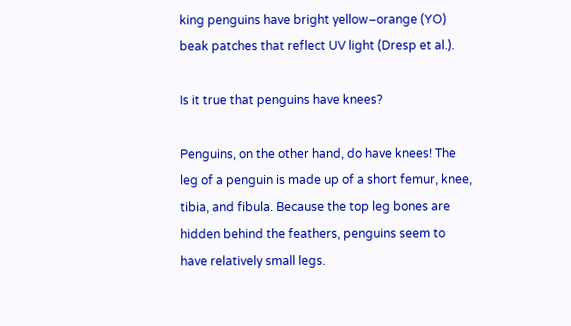king penguins have bright yellow–orange (YO) beak patches that reflect UV light (Dresp et al.).

Is it true that penguins have knees?

Penguins, on the other hand, do have knees! The leg of a penguin is made up of a short femur, knee, tibia, and fibula. Because the top leg bones are hidden behind the feathers, penguins seem to have relatively small legs.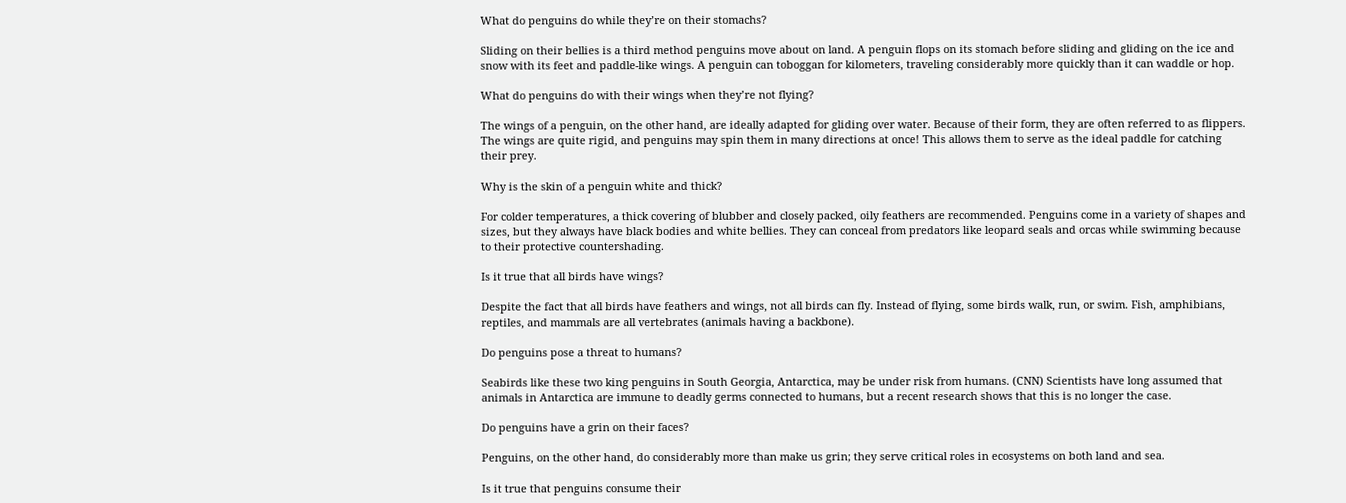What do penguins do while they’re on their stomachs?

Sliding on their bellies is a third method penguins move about on land. A penguin flops on its stomach before sliding and gliding on the ice and snow with its feet and paddle-like wings. A penguin can toboggan for kilometers, traveling considerably more quickly than it can waddle or hop.

What do penguins do with their wings when they’re not flying?

The wings of a penguin, on the other hand, are ideally adapted for gliding over water. Because of their form, they are often referred to as flippers. The wings are quite rigid, and penguins may spin them in many directions at once! This allows them to serve as the ideal paddle for catching their prey.

Why is the skin of a penguin white and thick?

For colder temperatures, a thick covering of blubber and closely packed, oily feathers are recommended. Penguins come in a variety of shapes and sizes, but they always have black bodies and white bellies. They can conceal from predators like leopard seals and orcas while swimming because to their protective countershading.

Is it true that all birds have wings?

Despite the fact that all birds have feathers and wings, not all birds can fly. Instead of flying, some birds walk, run, or swim. Fish, amphibians, reptiles, and mammals are all vertebrates (animals having a backbone).

Do penguins pose a threat to humans?

Seabirds like these two king penguins in South Georgia, Antarctica, may be under risk from humans. (CNN) Scientists have long assumed that animals in Antarctica are immune to deadly germs connected to humans, but a recent research shows that this is no longer the case.

Do penguins have a grin on their faces?

Penguins, on the other hand, do considerably more than make us grin; they serve critical roles in ecosystems on both land and sea.

Is it true that penguins consume their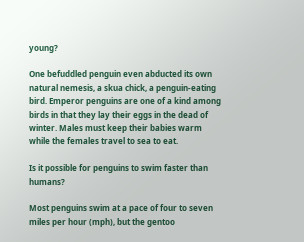young?

One befuddled penguin even abducted its own natural nemesis, a skua chick, a penguin-eating bird. Emperor penguins are one of a kind among birds in that they lay their eggs in the dead of winter. Males must keep their babies warm while the females travel to sea to eat.

Is it possible for penguins to swim faster than humans?

Most penguins swim at a pace of four to seven miles per hour (mph), but the gentoo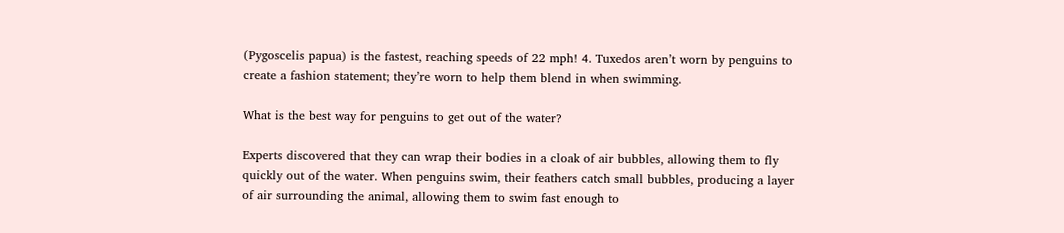(Pygoscelis papua) is the fastest, reaching speeds of 22 mph! 4. Tuxedos aren’t worn by penguins to create a fashion statement; they’re worn to help them blend in when swimming.

What is the best way for penguins to get out of the water?

Experts discovered that they can wrap their bodies in a cloak of air bubbles, allowing them to fly quickly out of the water. When penguins swim, their feathers catch small bubbles, producing a layer of air surrounding the animal, allowing them to swim fast enough to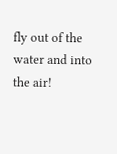fly out of the water and into the air!